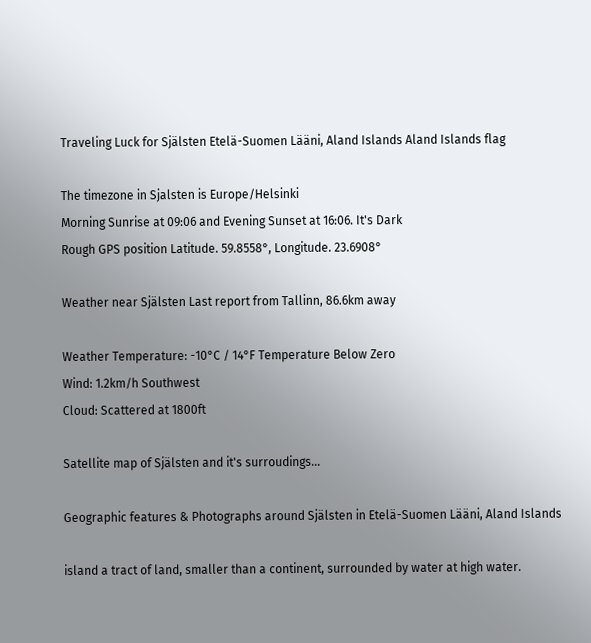Traveling Luck for Själsten Etelä-Suomen Lääni, Aland Islands Aland Islands flag

The timezone in Sjalsten is Europe/Helsinki
Morning Sunrise at 09:06 and Evening Sunset at 16:06. It's Dark
Rough GPS position Latitude. 59.8558°, Longitude. 23.6908°

Weather near Själsten Last report from Tallinn, 86.6km away

Weather Temperature: -10°C / 14°F Temperature Below Zero
Wind: 1.2km/h Southwest
Cloud: Scattered at 1800ft

Satellite map of Själsten and it's surroudings...

Geographic features & Photographs around Själsten in Etelä-Suomen Lääni, Aland Islands

island a tract of land, smaller than a continent, surrounded by water at high water.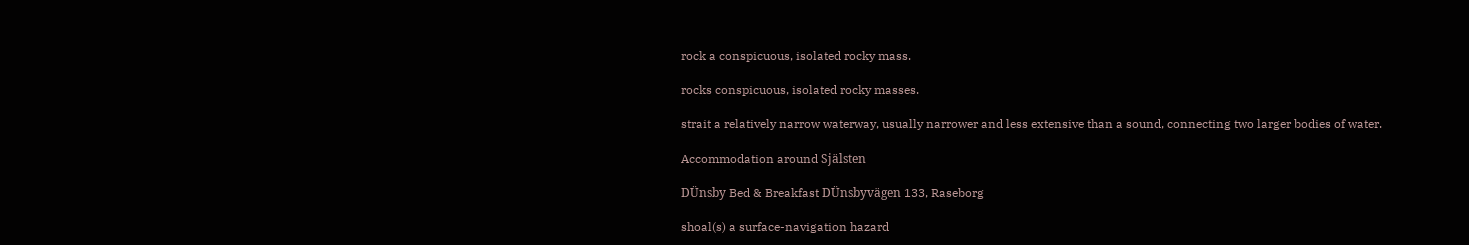rock a conspicuous, isolated rocky mass.

rocks conspicuous, isolated rocky masses.

strait a relatively narrow waterway, usually narrower and less extensive than a sound, connecting two larger bodies of water.

Accommodation around Själsten

DÜnsby Bed & Breakfast DÜnsbyvägen 133, Raseborg

shoal(s) a surface-navigation hazard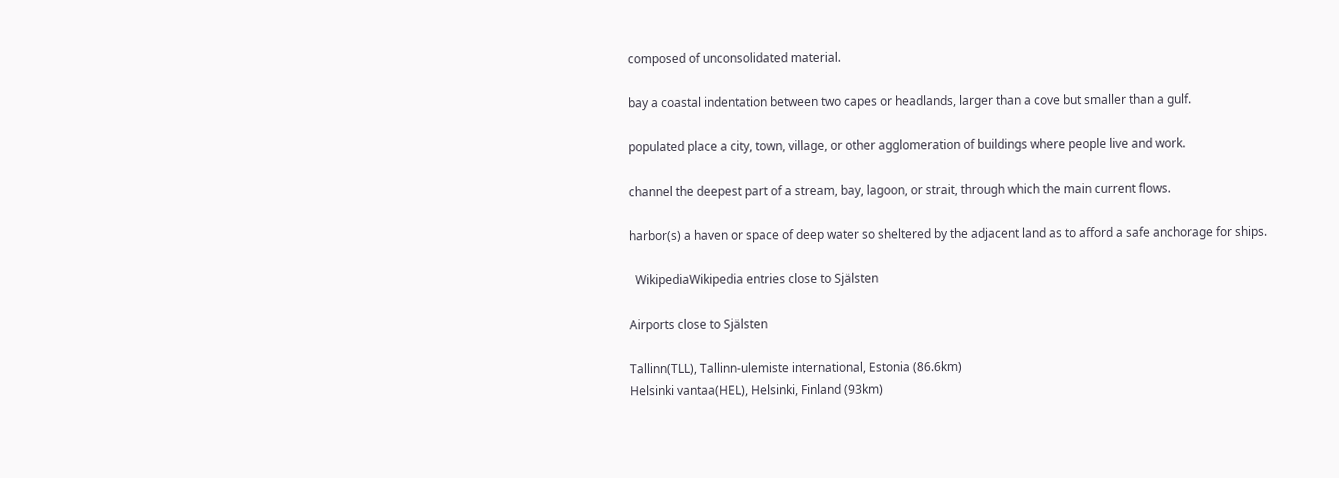composed of unconsolidated material.

bay a coastal indentation between two capes or headlands, larger than a cove but smaller than a gulf.

populated place a city, town, village, or other agglomeration of buildings where people live and work.

channel the deepest part of a stream, bay, lagoon, or strait, through which the main current flows.

harbor(s) a haven or space of deep water so sheltered by the adjacent land as to afford a safe anchorage for ships.

  WikipediaWikipedia entries close to Själsten

Airports close to Själsten

Tallinn(TLL), Tallinn-ulemiste international, Estonia (86.6km)
Helsinki vantaa(HEL), Helsinki, Finland (93km)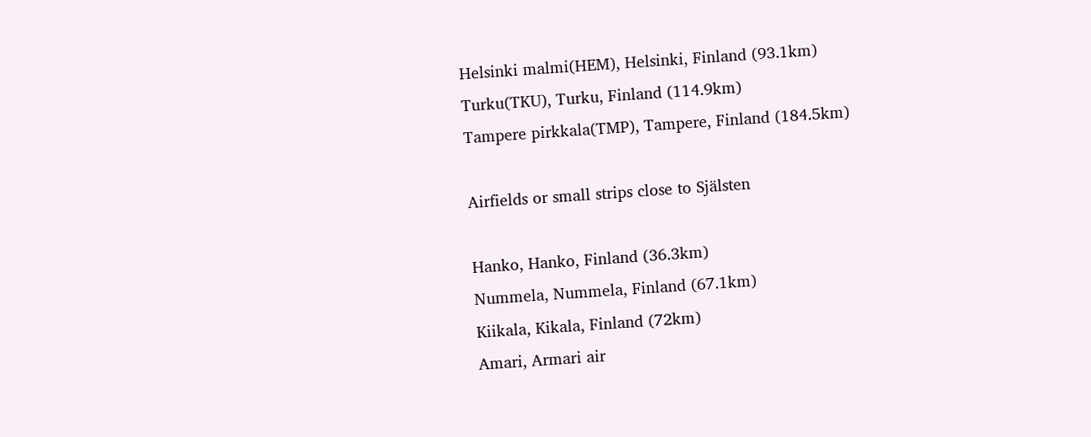Helsinki malmi(HEM), Helsinki, Finland (93.1km)
Turku(TKU), Turku, Finland (114.9km)
Tampere pirkkala(TMP), Tampere, Finland (184.5km)

Airfields or small strips close to Själsten

Hanko, Hanko, Finland (36.3km)
Nummela, Nummela, Finland (67.1km)
Kiikala, Kikala, Finland (72km)
Amari, Armari air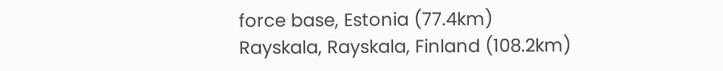force base, Estonia (77.4km)
Rayskala, Rayskala, Finland (108.2km)